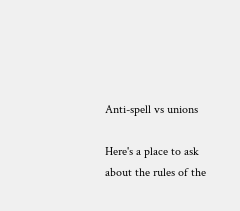Anti-spell vs unions

Here's a place to ask about the rules of the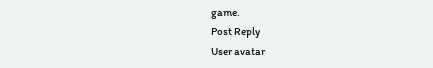game.
Post Reply
User avatar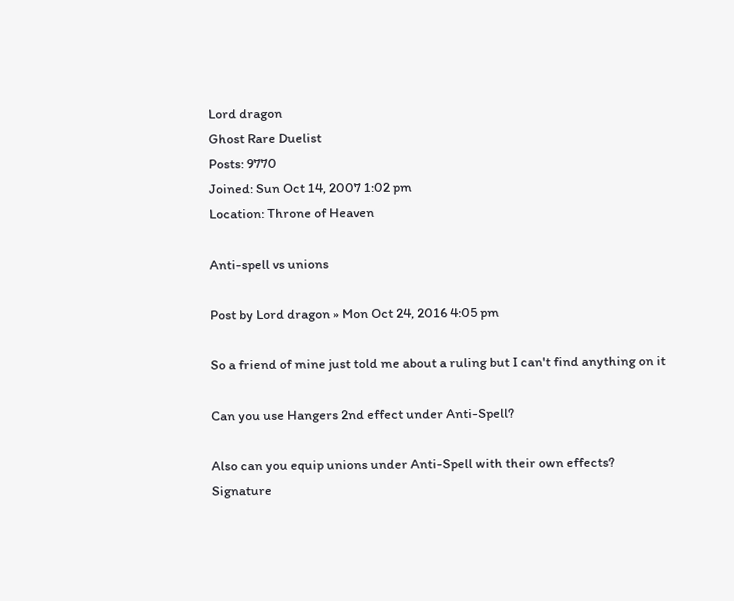Lord dragon
Ghost Rare Duelist
Posts: 9770
Joined: Sun Oct 14, 2007 1:02 pm
Location: Throne of Heaven

Anti-spell vs unions

Post by Lord dragon » Mon Oct 24, 2016 4:05 pm

So a friend of mine just told me about a ruling but I can't find anything on it

Can you use Hangers 2nd effect under Anti-Spell?

Also can you equip unions under Anti-Spell with their own effects?
Signature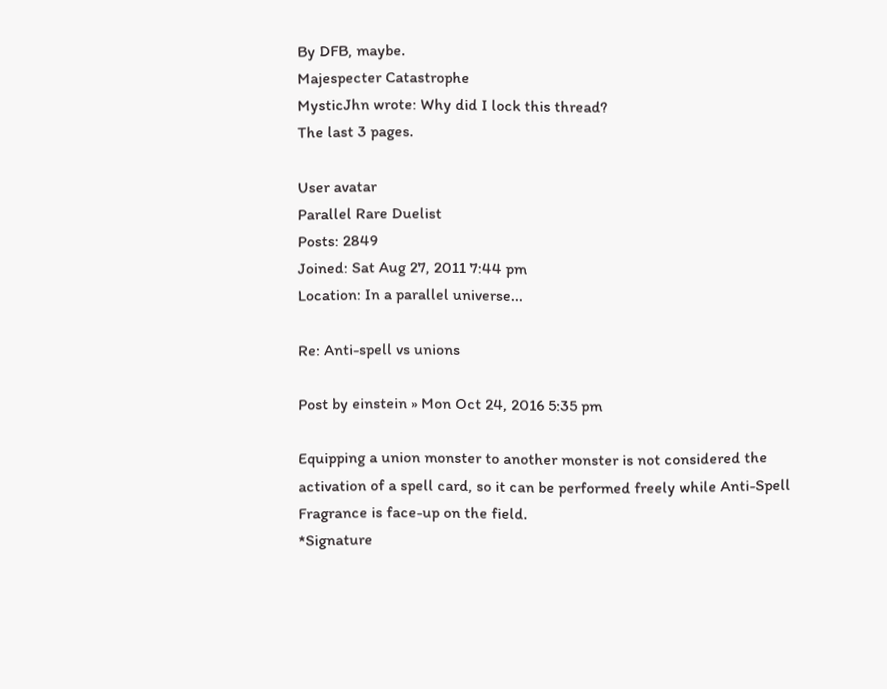By DFB, maybe.
Majespecter Catastrophe
MysticJhn wrote: Why did I lock this thread?
The last 3 pages.

User avatar
Parallel Rare Duelist
Posts: 2849
Joined: Sat Aug 27, 2011 7:44 pm
Location: In a parallel universe...

Re: Anti-spell vs unions

Post by einstein » Mon Oct 24, 2016 5:35 pm

Equipping a union monster to another monster is not considered the activation of a spell card, so it can be performed freely while Anti-Spell Fragrance is face-up on the field.
*Signature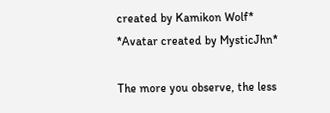created by Kamikon Wolf*
*Avatar created by MysticJhn*

The more you observe, the less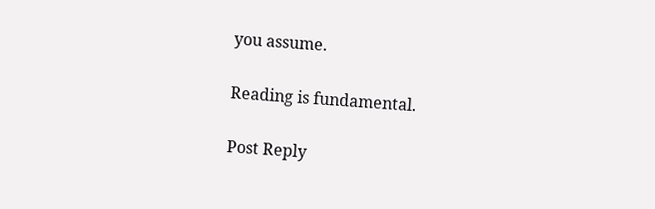you assume.

Reading is fundamental.

Post Reply